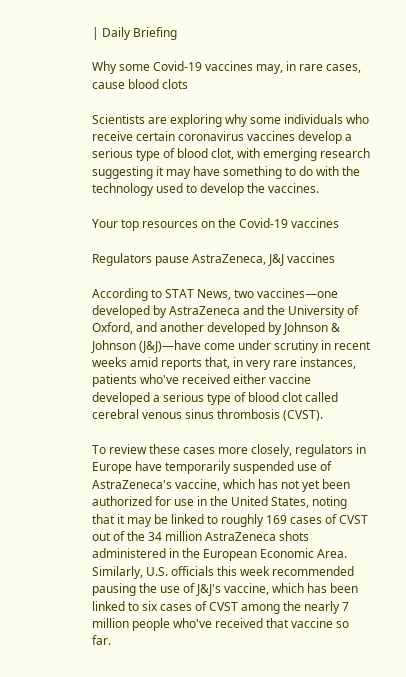| Daily Briefing

Why some Covid-19 vaccines may, in rare cases, cause blood clots

Scientists are exploring why some individuals who receive certain coronavirus vaccines develop a serious type of blood clot, with emerging research suggesting it may have something to do with the technology used to develop the vaccines.

Your top resources on the Covid-19 vaccines

Regulators pause AstraZeneca, J&J vaccines

According to STAT News, two vaccines—one developed by AstraZeneca and the University of Oxford, and another developed by Johnson & Johnson (J&J)—have come under scrutiny in recent weeks amid reports that, in very rare instances, patients who've received either vaccine developed a serious type of blood clot called cerebral venous sinus thrombosis (CVST).

To review these cases more closely, regulators in Europe have temporarily suspended use of AstraZeneca's vaccine, which has not yet been authorized for use in the United States, noting that it may be linked to roughly 169 cases of CVST out of the 34 million AstraZeneca shots administered in the European Economic Area. Similarly, U.S. officials this week recommended pausing the use of J&J's vaccine, which has been linked to six cases of CVST among the nearly 7 million people who've received that vaccine so far.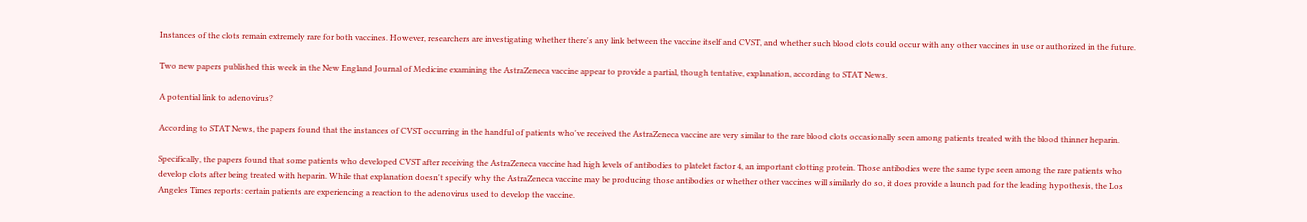Instances of the clots remain extremely rare for both vaccines. However, researchers are investigating whether there's any link between the vaccine itself and CVST, and whether such blood clots could occur with any other vaccines in use or authorized in the future.

Two new papers published this week in the New England Journal of Medicine examining the AstraZeneca vaccine appear to provide a partial, though tentative, explanation, according to STAT News.

A potential link to adenovirus?

According to STAT News, the papers found that the instances of CVST occurring in the handful of patients who've received the AstraZeneca vaccine are very similar to the rare blood clots occasionally seen among patients treated with the blood thinner heparin.

Specifically, the papers found that some patients who developed CVST after receiving the AstraZeneca vaccine had high levels of antibodies to platelet factor 4, an important clotting protein. Those antibodies were the same type seen among the rare patients who develop clots after being treated with heparin. While that explanation doesn't specify why the AstraZeneca vaccine may be producing those antibodies or whether other vaccines will similarly do so, it does provide a launch pad for the leading hypothesis, the Los Angeles Times reports: certain patients are experiencing a reaction to the adenovirus used to develop the vaccine.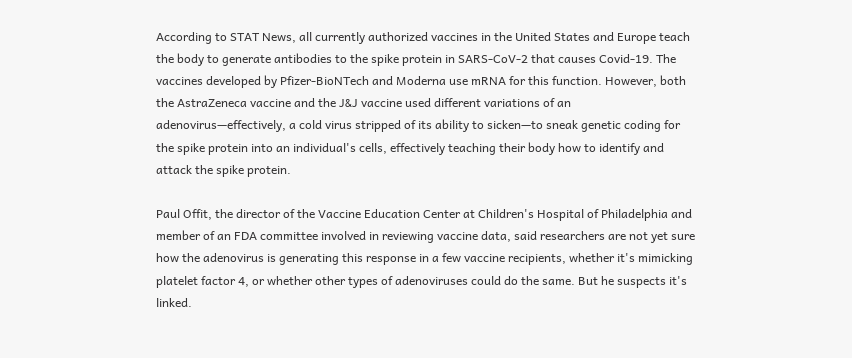According to STAT News, all currently authorized vaccines in the United States and Europe teach the body to generate antibodies to the spike protein in SARS-CoV-2 that causes Covid-19. The vaccines developed by Pfizer-BioNTech and Moderna use mRNA for this function. However, both the AstraZeneca vaccine and the J&J vaccine used different variations of an adenovirus—effectively, a cold virus stripped of its ability to sicken—to sneak genetic coding for the spike protein into an individual's cells, effectively teaching their body how to identify and attack the spike protein.

Paul Offit, the director of the Vaccine Education Center at Children's Hospital of Philadelphia and member of an FDA committee involved in reviewing vaccine data, said researchers are not yet sure how the adenovirus is generating this response in a few vaccine recipients, whether it's mimicking platelet factor 4, or whether other types of adenoviruses could do the same. But he suspects it's linked.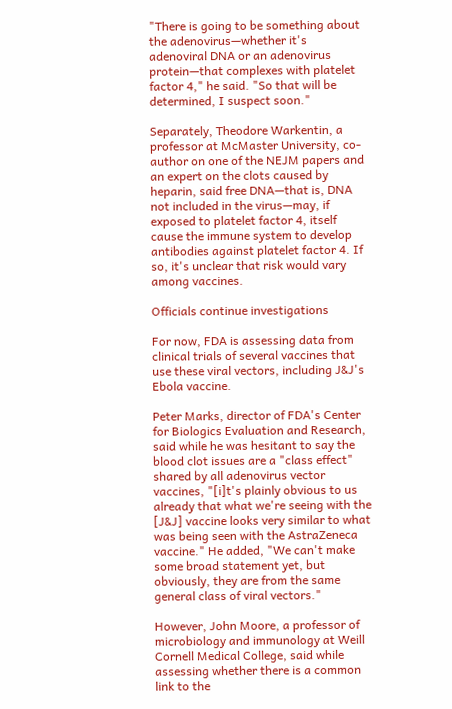"There is going to be something about the adenovirus—whether it's adenoviral DNA or an adenovirus protein—that complexes with platelet factor 4," he said. "So that will be determined, I suspect soon."

Separately, Theodore Warkentin, a professor at McMaster University, co-author on one of the NEJM papers and an expert on the clots caused by heparin, said free DNA—that is, DNA not included in the virus—may, if exposed to platelet factor 4, itself cause the immune system to develop antibodies against platelet factor 4. If so, it's unclear that risk would vary among vaccines.

Officials continue investigations

For now, FDA is assessing data from clinical trials of several vaccines that use these viral vectors, including J&J's Ebola vaccine.

Peter Marks, director of FDA's Center for Biologics Evaluation and Research, said while he was hesitant to say the blood clot issues are a "class effect" shared by all adenovirus vector vaccines, "[i]t's plainly obvious to us already that what we're seeing with the [J&J] vaccine looks very similar to what was being seen with the AstraZeneca vaccine." He added, "We can't make some broad statement yet, but obviously, they are from the same general class of viral vectors."

However, John Moore, a professor of microbiology and immunology at Weill Cornell Medical College, said while assessing whether there is a common link to the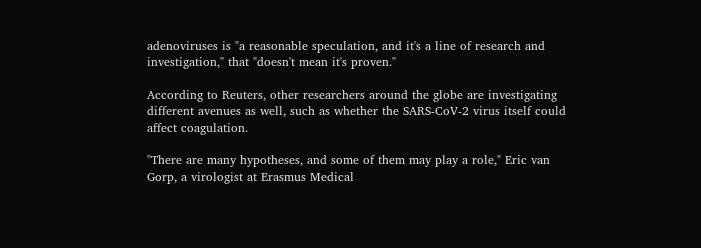adenoviruses is "a reasonable speculation, and it's a line of research and investigation," that "doesn't mean it's proven."

According to Reuters, other researchers around the globe are investigating different avenues as well, such as whether the SARS-CoV-2 virus itself could affect coagulation.

"There are many hypotheses, and some of them may play a role," Eric van Gorp, a virologist at Erasmus Medical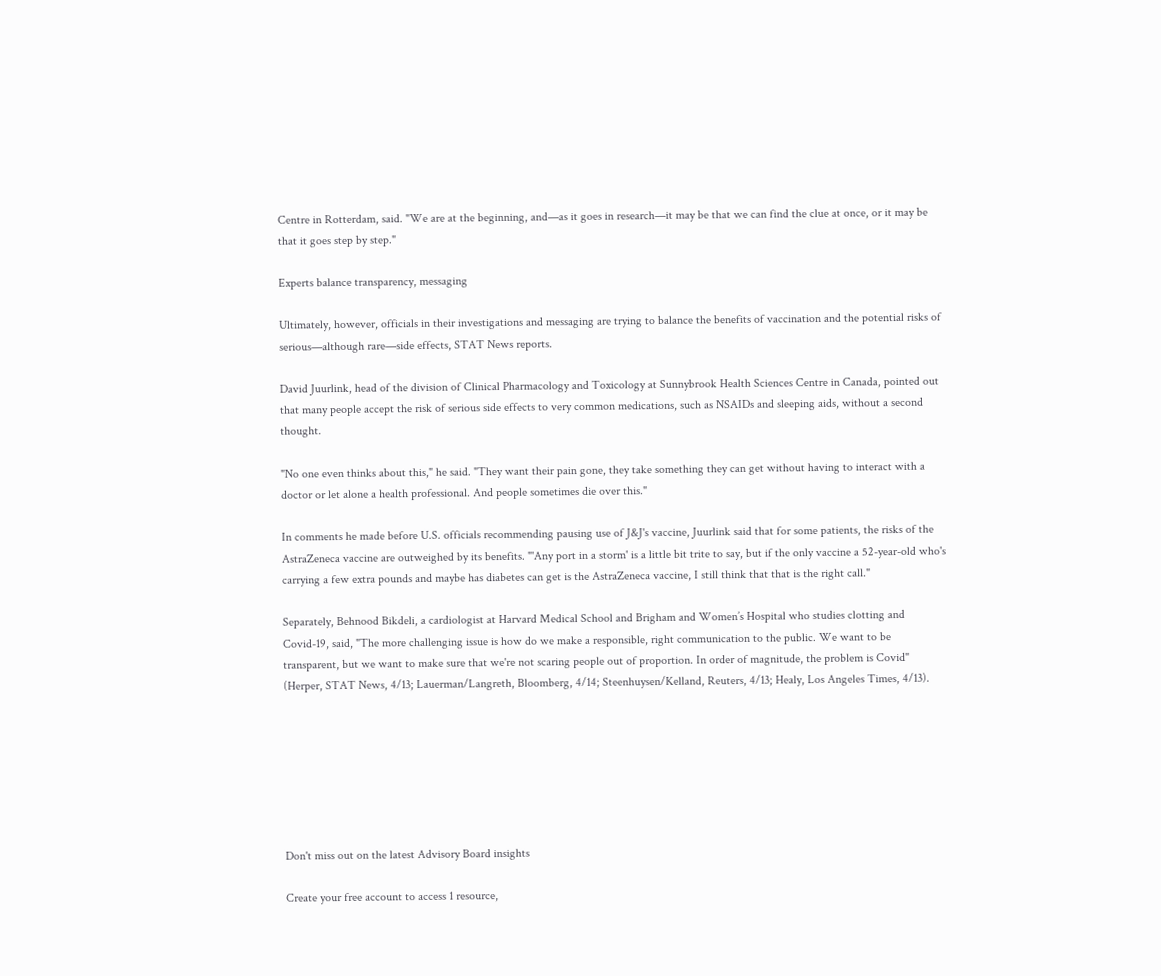Centre in Rotterdam, said. "We are at the beginning, and—as it goes in research—it may be that we can find the clue at once, or it may be that it goes step by step."

Experts balance transparency, messaging

Ultimately, however, officials in their investigations and messaging are trying to balance the benefits of vaccination and the potential risks of serious—although rare—side effects, STAT News reports.

David Juurlink, head of the division of Clinical Pharmacology and Toxicology at Sunnybrook Health Sciences Centre in Canada, pointed out that many people accept the risk of serious side effects to very common medications, such as NSAIDs and sleeping aids, without a second thought.

"No one even thinks about this," he said. "They want their pain gone, they take something they can get without having to interact with a doctor or let alone a health professional. And people sometimes die over this."

In comments he made before U.S. officials recommending pausing use of J&J's vaccine, Juurlink said that for some patients, the risks of the AstraZeneca vaccine are outweighed by its benefits. "'Any port in a storm' is a little bit trite to say, but if the only vaccine a 52-year-old who's carrying a few extra pounds and maybe has diabetes can get is the AstraZeneca vaccine, I still think that that is the right call."

Separately, Behnood Bikdeli, a cardiologist at Harvard Medical School and Brigham and Women’s Hospital who studies clotting and Covid-19, said, "The more challenging issue is how do we make a responsible, right communication to the public. We want to be transparent, but we want to make sure that we're not scaring people out of proportion. In order of magnitude, the problem is Covid" (Herper, STAT News, 4/13; Lauerman/Langreth, Bloomberg, 4/14; Steenhuysen/Kelland, Reuters, 4/13; Healy, Los Angeles Times, 4/13).







Don't miss out on the latest Advisory Board insights

Create your free account to access 1 resource,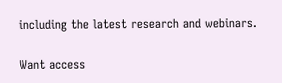including the latest research and webinars.

Want access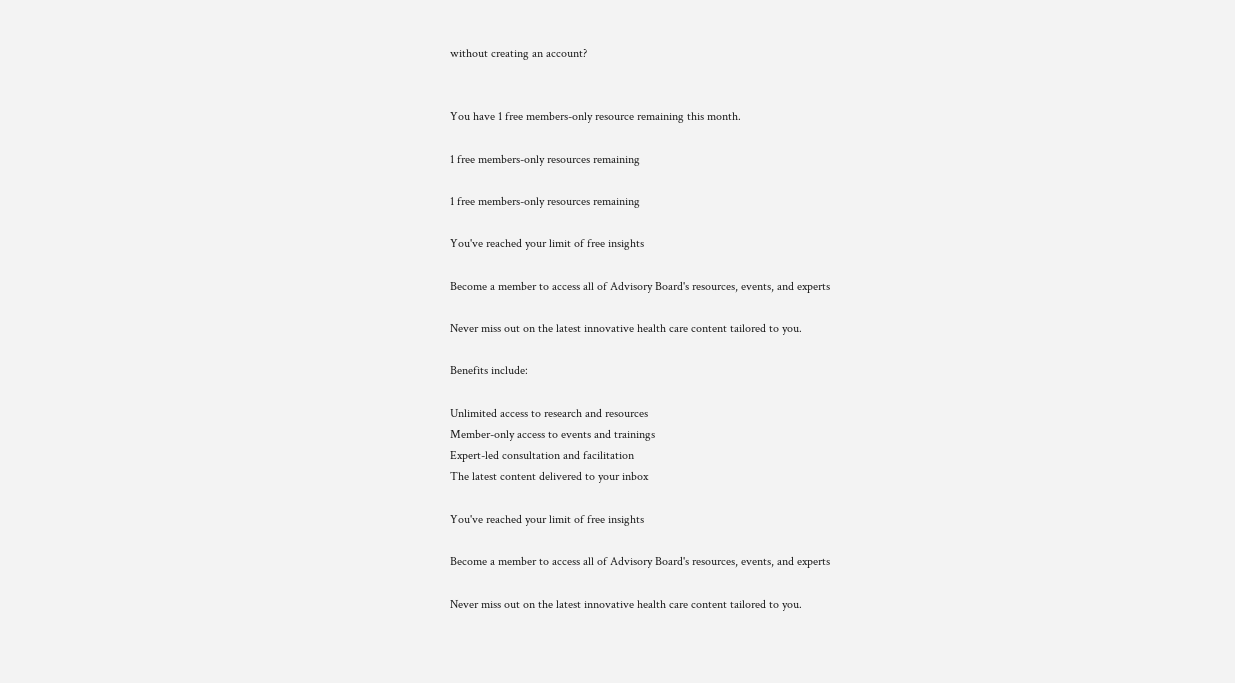without creating an account?


You have 1 free members-only resource remaining this month.

1 free members-only resources remaining

1 free members-only resources remaining

You've reached your limit of free insights

Become a member to access all of Advisory Board's resources, events, and experts

Never miss out on the latest innovative health care content tailored to you.

Benefits include:

Unlimited access to research and resources
Member-only access to events and trainings
Expert-led consultation and facilitation
The latest content delivered to your inbox

You've reached your limit of free insights

Become a member to access all of Advisory Board's resources, events, and experts

Never miss out on the latest innovative health care content tailored to you.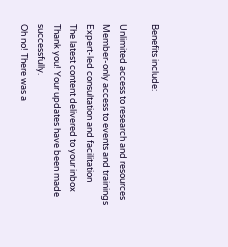Benefits include:

Unlimited access to research and resources
Member-only access to events and trainings
Expert-led consultation and facilitation
The latest content delivered to your inbox
Thank you! Your updates have been made successfully.
Oh no! There was a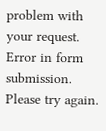problem with your request.
Error in form submission. Please try again.